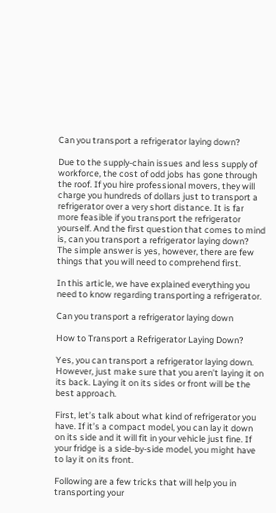Can you transport a refrigerator laying down?

Due to the supply-chain issues and less supply of workforce, the cost of odd jobs has gone through the roof. If you hire professional movers, they will charge you hundreds of dollars just to transport a refrigerator over a very short distance. It is far more feasible if you transport the refrigerator yourself. And the first question that comes to mind is, can you transport a refrigerator laying down? The simple answer is yes, however, there are few things that you will need to comprehend first.

In this article, we have explained everything you need to know regarding transporting a refrigerator.

Can you transport a refrigerator laying down

How to Transport a Refrigerator Laying Down?

Yes, you can transport a refrigerator laying down. However, just make sure that you aren’t laying it on its back. Laying it on its sides or front will be the best approach.

First, let’s talk about what kind of refrigerator you have. If it’s a compact model, you can lay it down on its side and it will fit in your vehicle just fine. If your fridge is a side-by-side model, you might have to lay it on its front.

Following are a few tricks that will help you in transporting your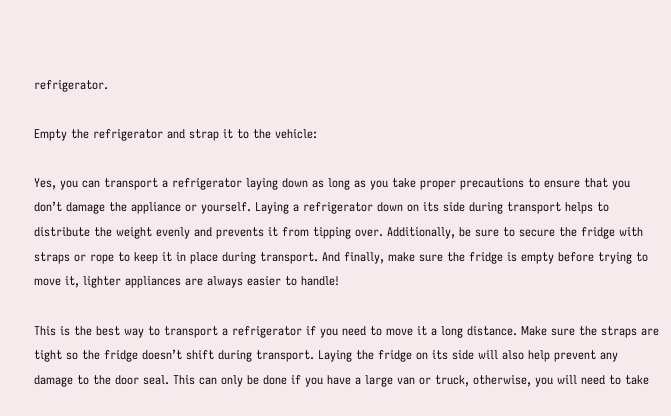refrigerator.

Empty the refrigerator and strap it to the vehicle:

Yes, you can transport a refrigerator laying down as long as you take proper precautions to ensure that you don’t damage the appliance or yourself. Laying a refrigerator down on its side during transport helps to distribute the weight evenly and prevents it from tipping over. Additionally, be sure to secure the fridge with straps or rope to keep it in place during transport. And finally, make sure the fridge is empty before trying to move it, lighter appliances are always easier to handle!

This is the best way to transport a refrigerator if you need to move it a long distance. Make sure the straps are tight so the fridge doesn’t shift during transport. Laying the fridge on its side will also help prevent any damage to the door seal. This can only be done if you have a large van or truck, otherwise, you will need to take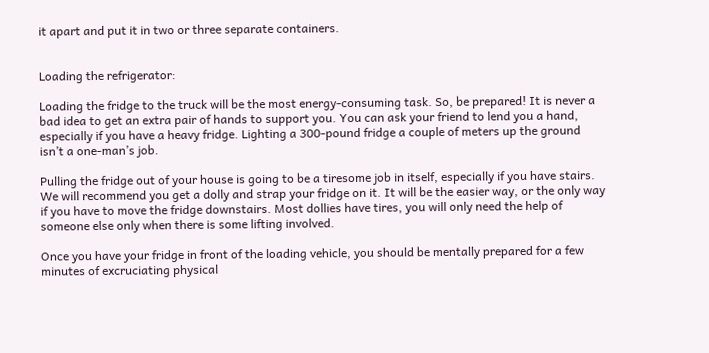it apart and put it in two or three separate containers.


Loading the refrigerator:

Loading the fridge to the truck will be the most energy-consuming task. So, be prepared! It is never a bad idea to get an extra pair of hands to support you. You can ask your friend to lend you a hand, especially if you have a heavy fridge. Lighting a 300-pound fridge a couple of meters up the ground isn’t a one-man’s job.

Pulling the fridge out of your house is going to be a tiresome job in itself, especially if you have stairs. We will recommend you get a dolly and strap your fridge on it. It will be the easier way, or the only way if you have to move the fridge downstairs. Most dollies have tires, you will only need the help of someone else only when there is some lifting involved.

Once you have your fridge in front of the loading vehicle, you should be mentally prepared for a few minutes of excruciating physical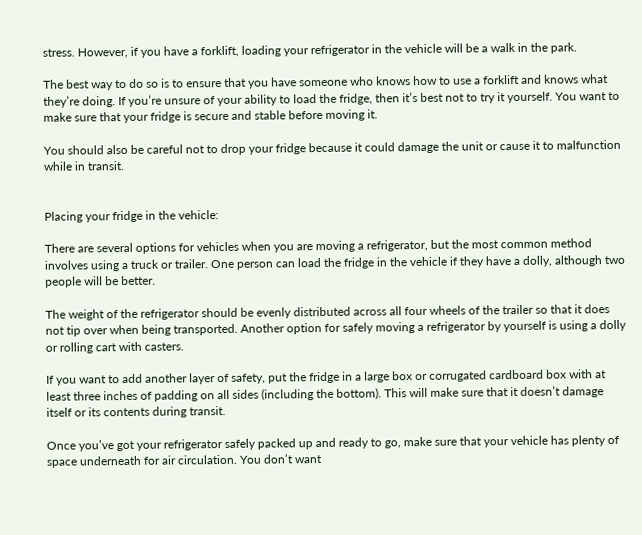stress. However, if you have a forklift, loading your refrigerator in the vehicle will be a walk in the park.

The best way to do so is to ensure that you have someone who knows how to use a forklift and knows what they’re doing. If you’re unsure of your ability to load the fridge, then it’s best not to try it yourself. You want to make sure that your fridge is secure and stable before moving it.

You should also be careful not to drop your fridge because it could damage the unit or cause it to malfunction while in transit.


Placing your fridge in the vehicle:

There are several options for vehicles when you are moving a refrigerator, but the most common method involves using a truck or trailer. One person can load the fridge in the vehicle if they have a dolly, although two people will be better.

The weight of the refrigerator should be evenly distributed across all four wheels of the trailer so that it does not tip over when being transported. Another option for safely moving a refrigerator by yourself is using a dolly or rolling cart with casters.

If you want to add another layer of safety, put the fridge in a large box or corrugated cardboard box with at least three inches of padding on all sides (including the bottom). This will make sure that it doesn’t damage itself or its contents during transit.

Once you’ve got your refrigerator safely packed up and ready to go, make sure that your vehicle has plenty of space underneath for air circulation. You don’t want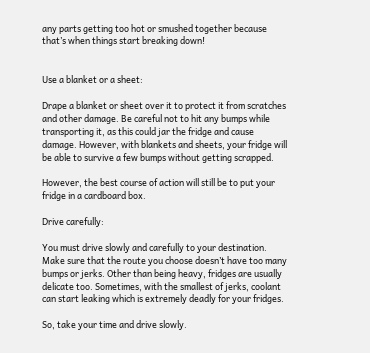any parts getting too hot or smushed together because that’s when things start breaking down!


Use a blanket or a sheet:

Drape a blanket or sheet over it to protect it from scratches and other damage. Be careful not to hit any bumps while transporting it, as this could jar the fridge and cause damage. However, with blankets and sheets, your fridge will be able to survive a few bumps without getting scrapped.

However, the best course of action will still be to put your fridge in a cardboard box.

Drive carefully:

You must drive slowly and carefully to your destination. Make sure that the route you choose doesn’t have too many bumps or jerks. Other than being heavy, fridges are usually delicate too. Sometimes, with the smallest of jerks, coolant can start leaking which is extremely deadly for your fridges.

So, take your time and drive slowly.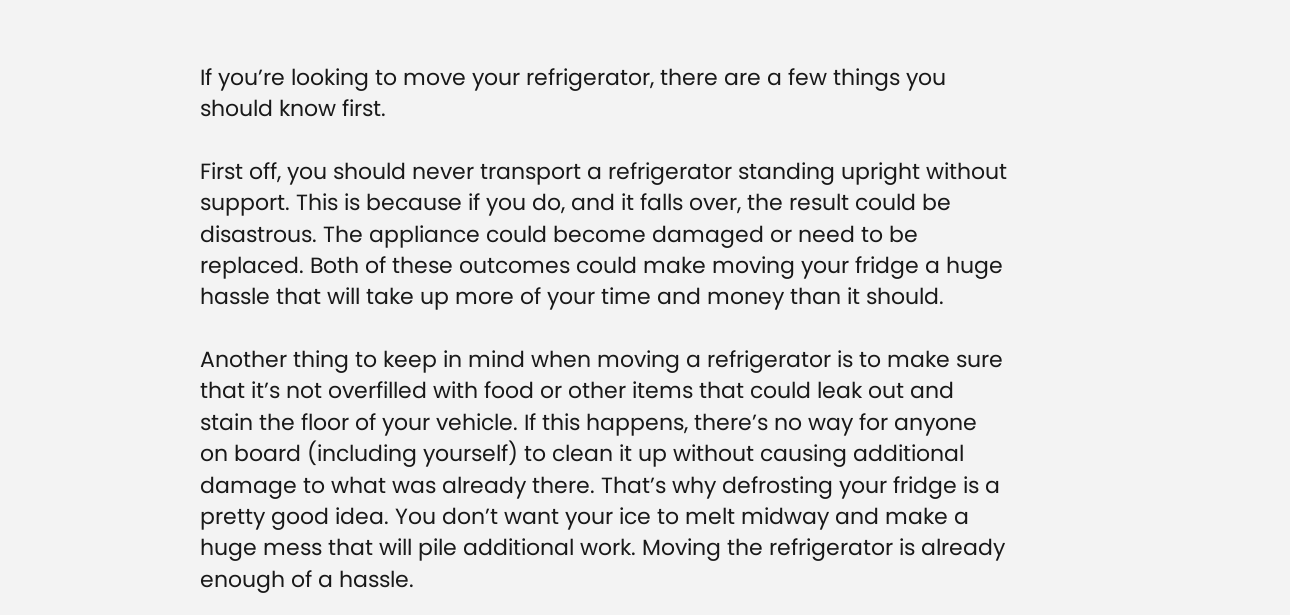If you’re looking to move your refrigerator, there are a few things you should know first.

First off, you should never transport a refrigerator standing upright without support. This is because if you do, and it falls over, the result could be disastrous. The appliance could become damaged or need to be replaced. Both of these outcomes could make moving your fridge a huge hassle that will take up more of your time and money than it should.

Another thing to keep in mind when moving a refrigerator is to make sure that it’s not overfilled with food or other items that could leak out and stain the floor of your vehicle. If this happens, there’s no way for anyone on board (including yourself) to clean it up without causing additional damage to what was already there. That’s why defrosting your fridge is a pretty good idea. You don’t want your ice to melt midway and make a huge mess that will pile additional work. Moving the refrigerator is already enough of a hassle.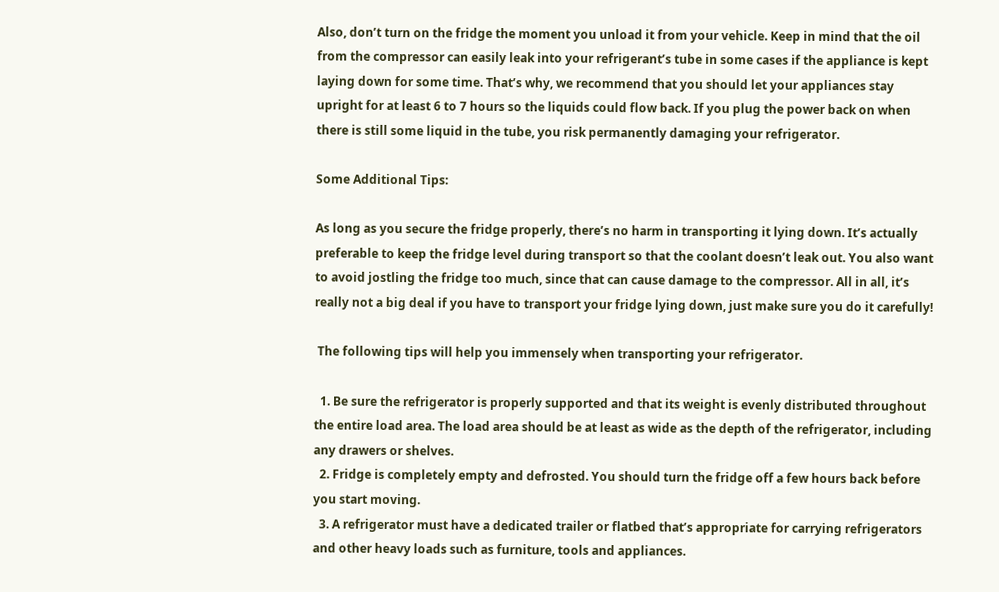Also, don’t turn on the fridge the moment you unload it from your vehicle. Keep in mind that the oil from the compressor can easily leak into your refrigerant’s tube in some cases if the appliance is kept laying down for some time. That’s why, we recommend that you should let your appliances stay upright for at least 6 to 7 hours so the liquids could flow back. If you plug the power back on when there is still some liquid in the tube, you risk permanently damaging your refrigerator.

Some Additional Tips:

As long as you secure the fridge properly, there’s no harm in transporting it lying down. It’s actually preferable to keep the fridge level during transport so that the coolant doesn’t leak out. You also want to avoid jostling the fridge too much, since that can cause damage to the compressor. All in all, it’s really not a big deal if you have to transport your fridge lying down, just make sure you do it carefully!

 The following tips will help you immensely when transporting your refrigerator.

  1. Be sure the refrigerator is properly supported and that its weight is evenly distributed throughout the entire load area. The load area should be at least as wide as the depth of the refrigerator, including any drawers or shelves.
  2. Fridge is completely empty and defrosted. You should turn the fridge off a few hours back before you start moving.
  3. A refrigerator must have a dedicated trailer or flatbed that’s appropriate for carrying refrigerators and other heavy loads such as furniture, tools and appliances.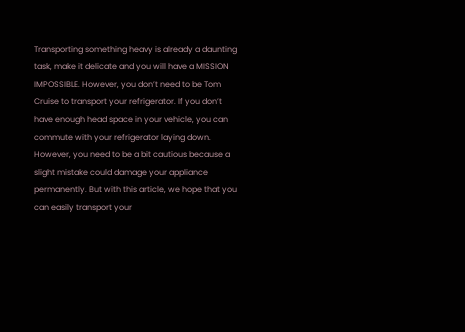Transporting something heavy is already a daunting task, make it delicate and you will have a MISSION IMPOSSIBLE. However, you don’t need to be Tom Cruise to transport your refrigerator. If you don’t have enough head space in your vehicle, you can commute with your refrigerator laying down. However, you need to be a bit cautious because a slight mistake could damage your appliance permanently. But with this article, we hope that you can easily transport your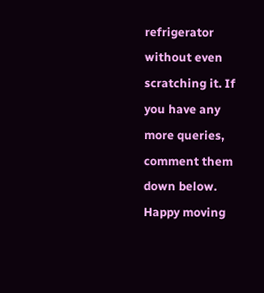refrigerator without even scratching it. If you have any more queries, comment them down below. Happy moving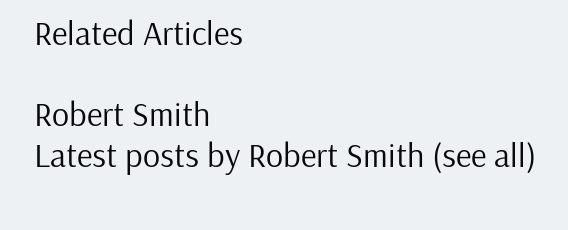Related Articles

Robert Smith
Latest posts by Robert Smith (see all)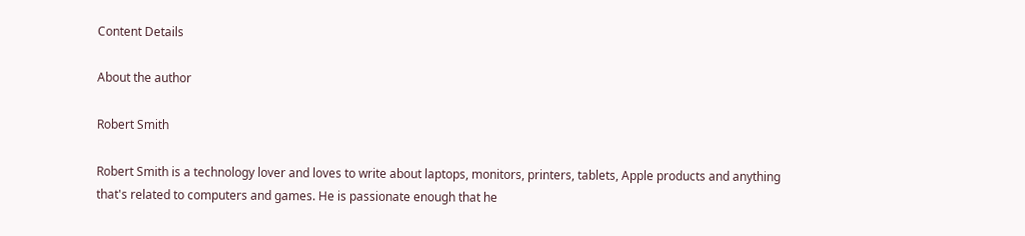Content Details

About the author

Robert Smith

Robert Smith is a technology lover and loves to write about laptops, monitors, printers, tablets, Apple products and anything that's related to computers and games. He is passionate enough that he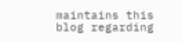maintains this blog regarding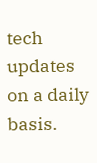tech updates on a daily basis.